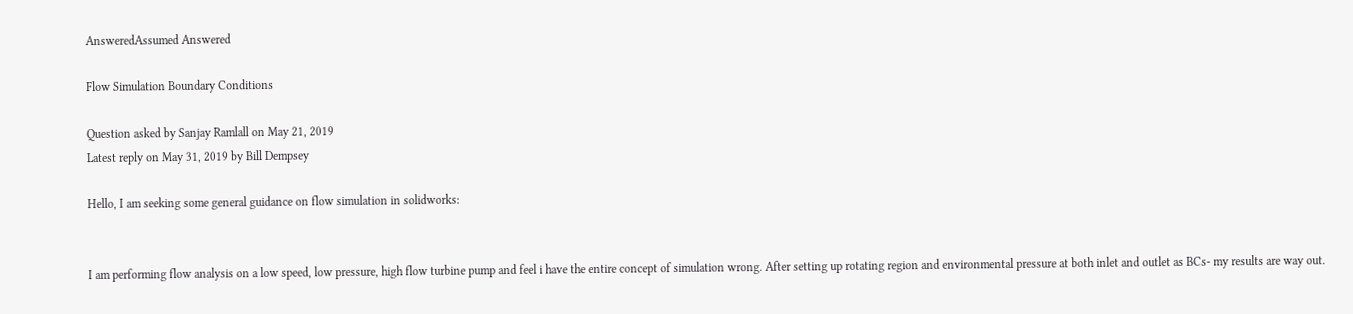AnsweredAssumed Answered

Flow Simulation Boundary Conditions

Question asked by Sanjay Ramlall on May 21, 2019
Latest reply on May 31, 2019 by Bill Dempsey

Hello, I am seeking some general guidance on flow simulation in solidworks:


I am performing flow analysis on a low speed, low pressure, high flow turbine pump and feel i have the entire concept of simulation wrong. After setting up rotating region and environmental pressure at both inlet and outlet as BCs- my results are way out.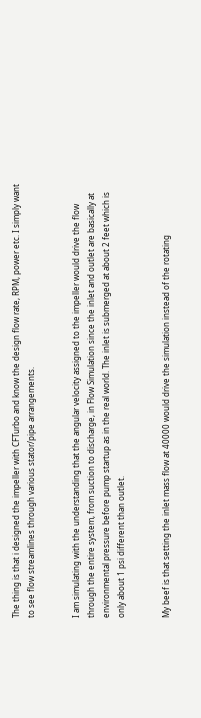The thing is that i designed the impeller with CFTurbo and know the design flow rate, RPM, power etc. I simply want to see flow streamlines through various stator/pipe arrangements.


I am simulating with the understanding that the angular velocity assigned to the impeller would drive the flow through the entire system, from suction to discharge, in Flow Simulation since the inlet and outlet are basically at environmental pressure before pump startup as in the real world. The inlet is submerged at about 2 feet which is only about 1 psi different than outlet.


My beef is that setting the inlet mass flow at 40000 would drive the simulation instead of the rotating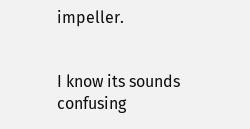impeller.


I know its sounds confusing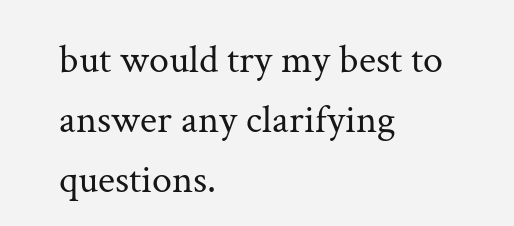but would try my best to answer any clarifying questions.